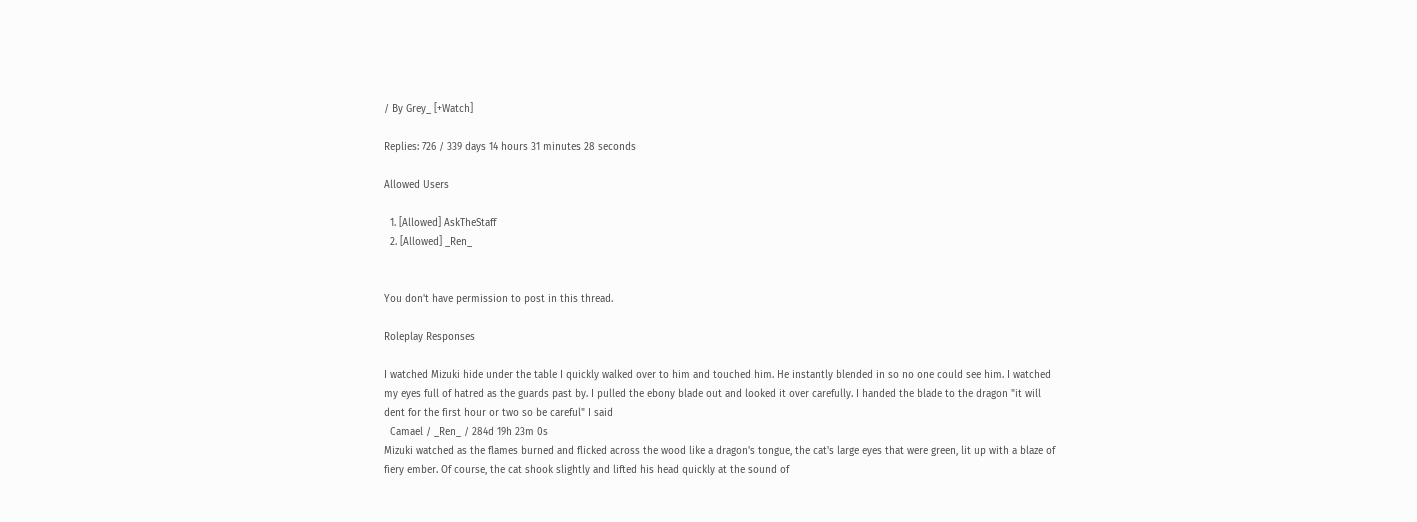/ By Grey_ [+Watch]

Replies: 726 / 339 days 14 hours 31 minutes 28 seconds

Allowed Users

  1. [Allowed] AskTheStaff
  2. [Allowed] _Ren_


You don't have permission to post in this thread.

Roleplay Responses

I watched Mizuki hide under the table I quickly walked over to him and touched him. He instantly blended in so no one could see him. I watched my eyes full of hatred as the guards past by. I pulled the ebony blade out and looked it over carefully. I handed the blade to the dragon "it will dent for the first hour or two so be careful" I said
  Camael / _Ren_ / 284d 19h 23m 0s
Mizuki watched as the flames burned and flicked across the wood like a dragon's tongue, the cat's large eyes that were green, lit up with a blaze of fiery ember. Of course, the cat shook slightly and lifted his head quickly at the sound of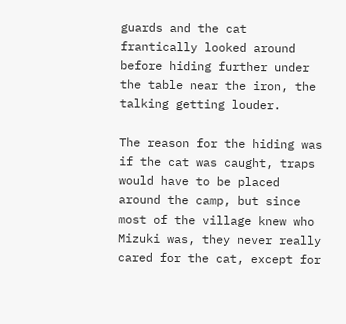guards and the cat frantically looked around before hiding further under the table near the iron, the talking getting louder.

The reason for the hiding was if the cat was caught, traps would have to be placed around the camp, but since most of the village knew who Mizuki was, they never really cared for the cat, except for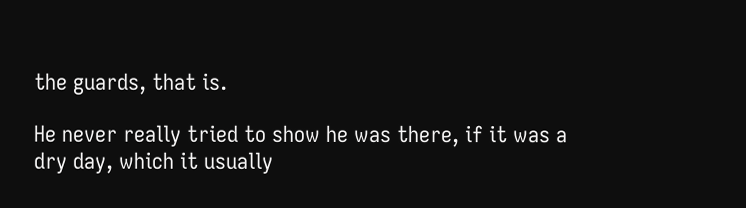the guards, that is.

He never really tried to show he was there, if it was a dry day, which it usually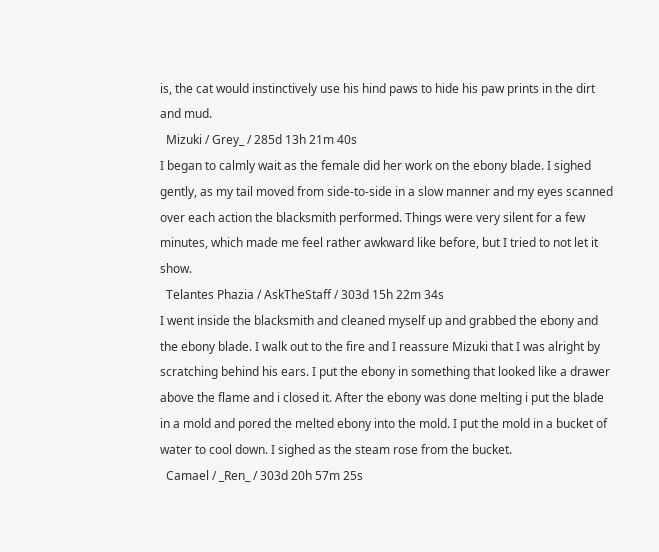is, the cat would instinctively use his hind paws to hide his paw prints in the dirt and mud.
  Mizuki / Grey_ / 285d 13h 21m 40s
I began to calmly wait as the female did her work on the ebony blade. I sighed gently, as my tail moved from side-to-side in a slow manner and my eyes scanned over each action the blacksmith performed. Things were very silent for a few minutes, which made me feel rather awkward like before, but I tried to not let it show.
  Telantes Phazia / AskTheStaff / 303d 15h 22m 34s
I went inside the blacksmith and cleaned myself up and grabbed the ebony and the ebony blade. I walk out to the fire and I reassure Mizuki that I was alright by scratching behind his ears. I put the ebony in something that looked like a drawer above the flame and i closed it. After the ebony was done melting i put the blade in a mold and pored the melted ebony into the mold. I put the mold in a bucket of water to cool down. I sighed as the steam rose from the bucket.
  Camael / _Ren_ / 303d 20h 57m 25s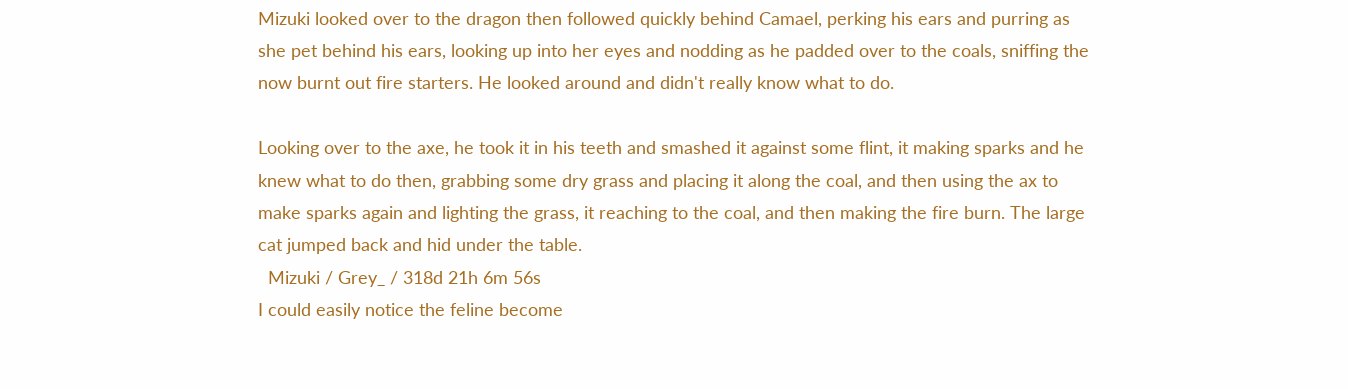Mizuki looked over to the dragon then followed quickly behind Camael, perking his ears and purring as she pet behind his ears, looking up into her eyes and nodding as he padded over to the coals, sniffing the now burnt out fire starters. He looked around and didn't really know what to do.

Looking over to the axe, he took it in his teeth and smashed it against some flint, it making sparks and he knew what to do then, grabbing some dry grass and placing it along the coal, and then using the ax to make sparks again and lighting the grass, it reaching to the coal, and then making the fire burn. The large cat jumped back and hid under the table.
  Mizuki / Grey_ / 318d 21h 6m 56s
I could easily notice the feline become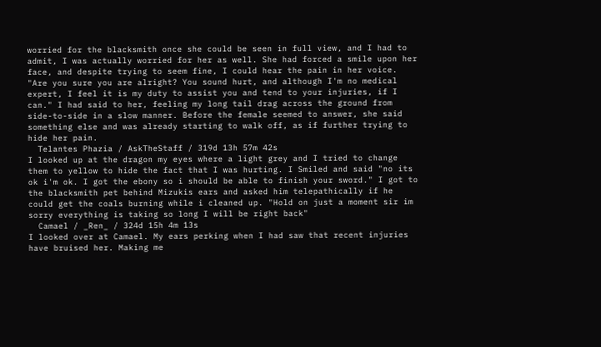worried for the blacksmith once she could be seen in full view, and I had to admit, I was actually worried for her as well. She had forced a smile upon her face, and despite trying to seem fine, I could hear the pain in her voice. "Are you sure you are alright? You sound hurt, and although I'm no medical expert, I feel it is my duty to assist you and tend to your injuries, if I can." I had said to her, feeling my long tail drag across the ground from side-to-side in a slow manner. Before the female seemed to answer, she said something else and was already starting to walk off, as if further trying to hide her pain.
  Telantes Phazia / AskTheStaff / 319d 13h 57m 42s
I looked up at the dragon my eyes where a light grey and I tried to change them to yellow to hide the fact that I was hurting. I Smiled and said "no its ok i'm ok. I got the ebony so i should be able to finish your sword." I got to the blacksmith pet behind Mizukis ears and asked him telepathically if he could get the coals burning while i cleaned up. "Hold on just a moment sir im sorry everything is taking so long I will be right back"
  Camael / _Ren_ / 324d 15h 4m 13s
I looked over at Camael. My ears perking when I had saw that recent injuries have bruised her. Making me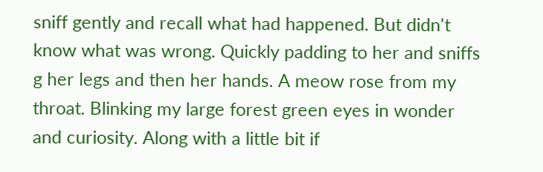sniff gently and recall what had happened. But didn't know what was wrong. Quickly padding to her and sniffs g her legs and then her hands. A meow rose from my throat. Blinking my large forest green eyes in wonder and curiosity. Along with a little bit if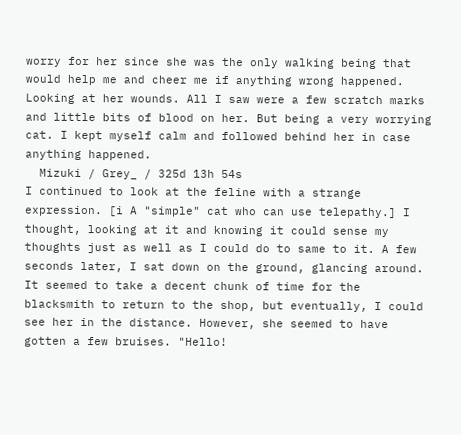worry for her since she was the only walking being that would help me and cheer me if anything wrong happened. Looking at her wounds. All I saw were a few scratch marks and little bits of blood on her. But being a very worrying cat. I kept myself calm and followed behind her in case anything happened.
  Mizuki / Grey_ / 325d 13h 54s
I continued to look at the feline with a strange expression. [i A "simple" cat who can use telepathy.] I thought, looking at it and knowing it could sense my thoughts just as well as I could do to same to it. A few seconds later, I sat down on the ground, glancing around. It seemed to take a decent chunk of time for the blacksmith to return to the shop, but eventually, I could see her in the distance. However, she seemed to have gotten a few bruises. "Hello!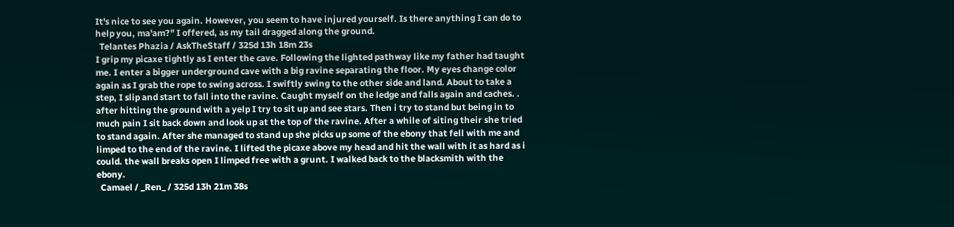It's nice to see you again. However, you seem to have injured yourself. Is there anything I can do to help you, ma'am?" I offered, as my tail dragged along the ground.
  Telantes Phazia / AskTheStaff / 325d 13h 18m 23s
I grip my picaxe tightly as I enter the cave. Following the lighted pathway like my father had taught me. I enter a bigger underground cave with a big ravine separating the floor. My eyes change color again as I grab the rope to swing across. I swiftly swing to the other side and land. About to take a step, I slip and start to fall into the ravine. Caught myself on the ledge and falls again and caches. . after hitting the ground with a yelp I try to sit up and see stars. Then i try to stand but being in to much pain I sit back down and look up at the top of the ravine. After a while of siting their she tried to stand again. After she managed to stand up she picks up some of the ebony that fell with me and limped to the end of the ravine. I lifted the picaxe above my head and hit the wall with it as hard as i could. the wall breaks open I limped free with a grunt. I walked back to the blacksmith with the ebony.
  Camael / _Ren_ / 325d 13h 21m 38s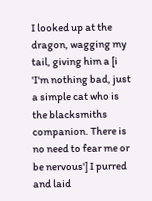I looked up at the dragon, wagging my tail, giving him a [i 'I'm nothing bad, just a simple cat who is the blacksmiths companion. There is no need to fear me or be nervous'] I purred and laid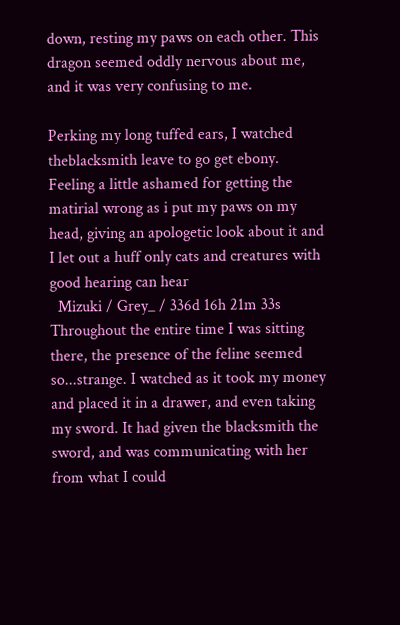down, resting my paws on each other. This dragon seemed oddly nervous about me, and it was very confusing to me.

Perking my long tuffed ears, I watched theblacksmith leave to go get ebony. Feeling a little ashamed for getting the matirial wrong as i put my paws on my head, giving an apologetic look about it and I let out a huff only cats and creatures with good hearing can hear
  Mizuki / Grey_ / 336d 16h 21m 33s
Throughout the entire time I was sitting there, the presence of the feline seemed so...strange. I watched as it took my money and placed it in a drawer, and even taking my sword. It had given the blacksmith the sword, and was communicating with her from what I could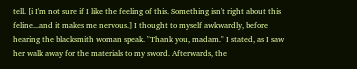tell. [i I'm not sure if I like the feeling of this. Something isn't right about this feline...and it makes me nervous.] I thought to myself awkwardly, before hearing the blacksmith woman speak. "Thank you, madam." I stated, as I saw her walk away for the materials to my sword. Afterwards, the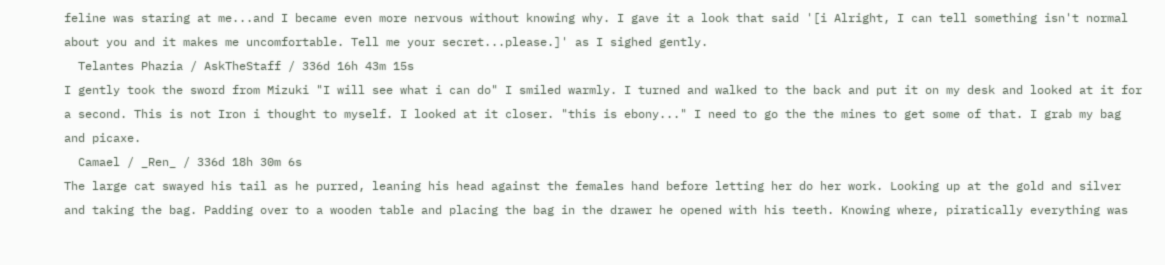feline was staring at me...and I became even more nervous without knowing why. I gave it a look that said '[i Alright, I can tell something isn't normal about you and it makes me uncomfortable. Tell me your secret...please.]' as I sighed gently.
  Telantes Phazia / AskTheStaff / 336d 16h 43m 15s
I gently took the sword from Mizuki "I will see what i can do" I smiled warmly. I turned and walked to the back and put it on my desk and looked at it for a second. This is not Iron i thought to myself. I looked at it closer. "this is ebony..." I need to go the the mines to get some of that. I grab my bag and picaxe.
  Camael / _Ren_ / 336d 18h 30m 6s
The large cat swayed his tail as he purred, leaning his head against the females hand before letting her do her work. Looking up at the gold and silver and taking the bag. Padding over to a wooden table and placing the bag in the drawer he opened with his teeth. Knowing where, piratically everything was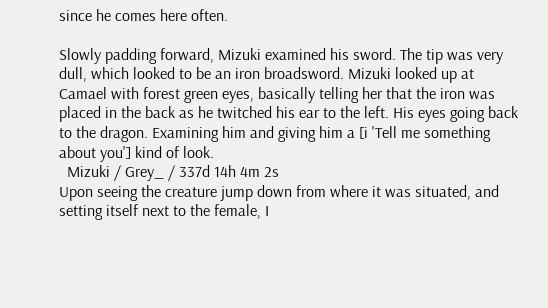since he comes here often.

Slowly padding forward, Mizuki examined his sword. The tip was very dull, which looked to be an iron broadsword. Mizuki looked up at Camael with forest green eyes, basically telling her that the iron was placed in the back as he twitched his ear to the left. His eyes going back to the dragon. Examining him and giving him a [i 'Tell me something about you'] kind of look.
  Mizuki / Grey_ / 337d 14h 4m 2s
Upon seeing the creature jump down from where it was situated, and setting itself next to the female, I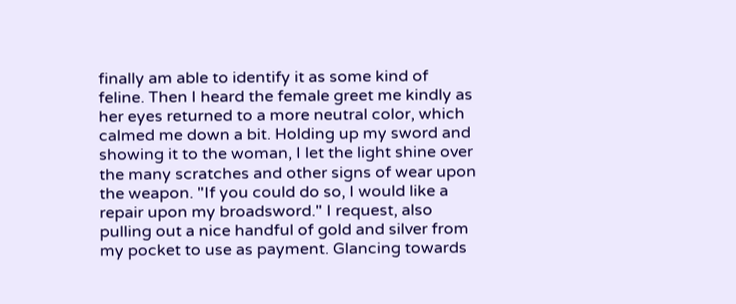finally am able to identify it as some kind of feline. Then I heard the female greet me kindly as her eyes returned to a more neutral color, which calmed me down a bit. Holding up my sword and showing it to the woman, I let the light shine over the many scratches and other signs of wear upon the weapon. "If you could do so, I would like a repair upon my broadsword." I request, also pulling out a nice handful of gold and silver from my pocket to use as payment. Glancing towards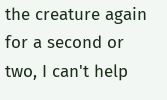the creature again for a second or two, I can't help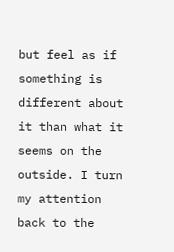but feel as if something is different about it than what it seems on the outside. I turn my attention back to the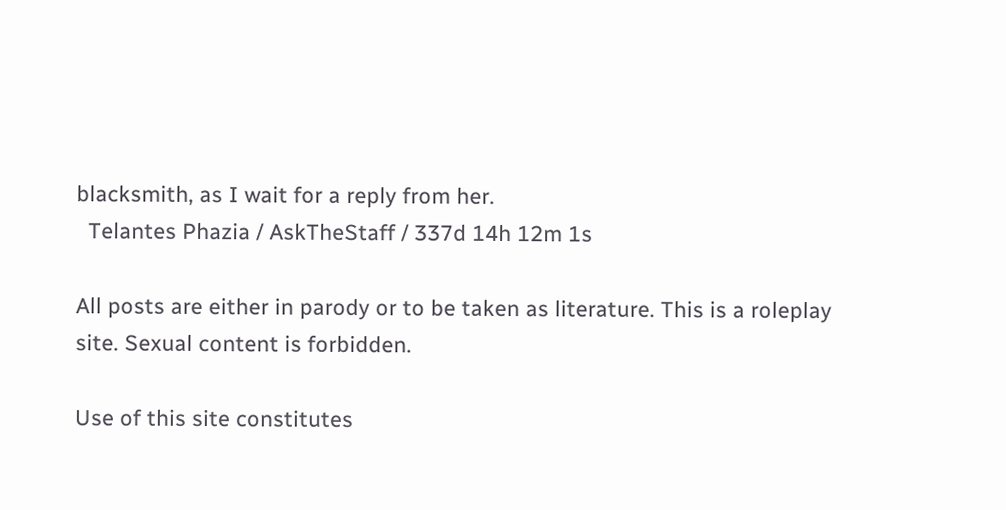blacksmith, as I wait for a reply from her.
  Telantes Phazia / AskTheStaff / 337d 14h 12m 1s

All posts are either in parody or to be taken as literature. This is a roleplay site. Sexual content is forbidden.

Use of this site constitutes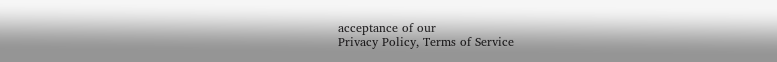acceptance of our
Privacy Policy, Terms of Service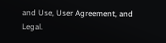and Use, User Agreement, and Legal.